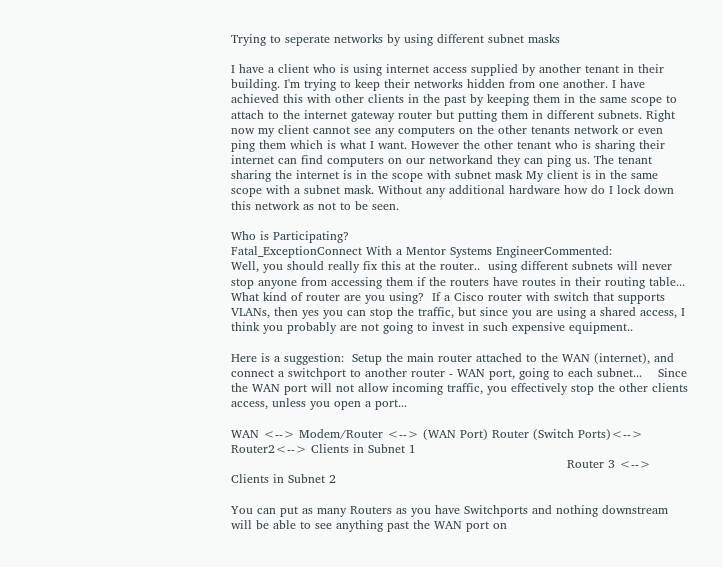Trying to seperate networks by using different subnet masks

I have a client who is using internet access supplied by another tenant in their building. I'm trying to keep their networks hidden from one another. I have achieved this with other clients in the past by keeping them in the same scope to attach to the internet gateway router but putting them in different subnets. Right now my client cannot see any computers on the other tenants network or even ping them which is what I want. However the other tenant who is sharing their internet can find computers on our networkand they can ping us. The tenant sharing the internet is in the scope with subnet mask My client is in the same scope with a subnet mask. Without any additional hardware how do I lock down this network as not to be seen.

Who is Participating?
Fatal_ExceptionConnect With a Mentor Systems EngineerCommented:
Well, you should really fix this at the router..  using different subnets will never stop anyone from accessing them if the routers have routes in their routing table...  What kind of router are you using?  If a Cisco router with switch that supports VLANs, then yes you can stop the traffic, but since you are using a shared access, I think you probably are not going to invest in such expensive equipment..

Here is a suggestion:  Setup the main router attached to the WAN (internet), and connect a switchport to another router - WAN port, going to each subnet...    Since the WAN port will not allow incoming traffic, you effectively stop the other clients access, unless you open a port...

WAN <--> Modem/Router <--> (WAN Port) Router (Switch Ports)<--> Router2<--> Clients in Subnet 1
                                                                                    Router 3 <--> Clients in Subnet 2

You can put as many Routers as you have Switchports and nothing downstream will be able to see anything past the WAN port on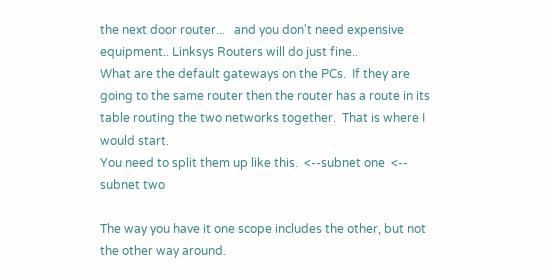the next door router...   and you don't need expensive equipment.. Linksys Routers will do just fine..
What are the default gateways on the PCs.  If they are going to the same router then the router has a route in its table routing the two networks together.  That is where I would start.
You need to split them up like this.  <--subnet one  <-- subnet two

The way you have it one scope includes the other, but not the other way around.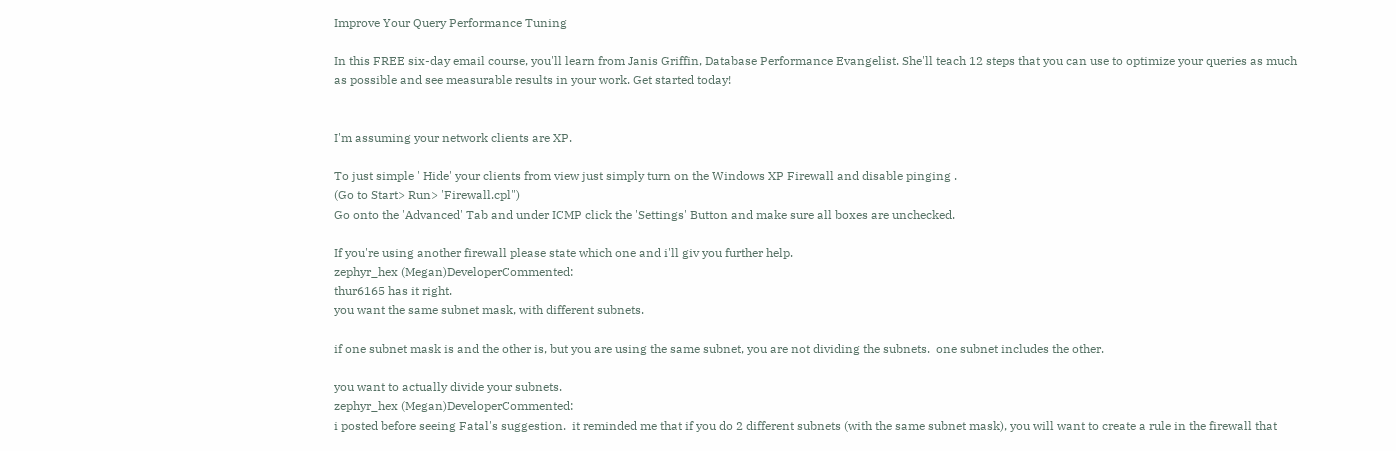Improve Your Query Performance Tuning

In this FREE six-day email course, you'll learn from Janis Griffin, Database Performance Evangelist. She'll teach 12 steps that you can use to optimize your queries as much as possible and see measurable results in your work. Get started today!


I'm assuming your network clients are XP.

To just simple ' Hide' your clients from view just simply turn on the Windows XP Firewall and disable pinging .
(Go to Start> Run> 'Firewall.cpl")
Go onto the 'Advanced' Tab and under ICMP click the 'Settings' Button and make sure all boxes are unchecked.

If you're using another firewall please state which one and i'll giv you further help.
zephyr_hex (Megan)DeveloperCommented:
thur6165 has it right.
you want the same subnet mask, with different subnets.

if one subnet mask is and the other is, but you are using the same subnet, you are not dividing the subnets.  one subnet includes the other.

you want to actually divide your subnets.
zephyr_hex (Megan)DeveloperCommented:
i posted before seeing Fatal's suggestion.  it reminded me that if you do 2 different subnets (with the same subnet mask), you will want to create a rule in the firewall that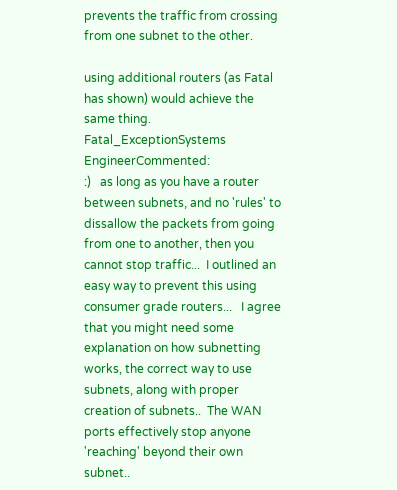prevents the traffic from crossing from one subnet to the other.

using additional routers (as Fatal has shown) would achieve the same thing.
Fatal_ExceptionSystems EngineerCommented:
:)   as long as you have a router between subnets, and no 'rules' to dissallow the packets from going from one to another, then you cannot stop traffic...  I outlined an easy way to prevent this using consumer grade routers...   I agree that you might need some explanation on how subnetting works, the correct way to use subnets, along with proper creation of subnets..  The WAN ports effectively stop anyone 'reaching' beyond their own subnet..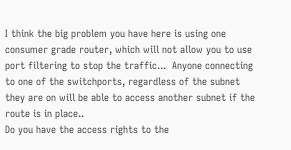I think the big problem you have here is using one consumer grade router, which will not allow you to use port filtering to stop the traffic...  Anyone connecting to one of the switchports, regardless of the subnet they are on will be able to access another subnet if the route is in place..
Do you have the access rights to the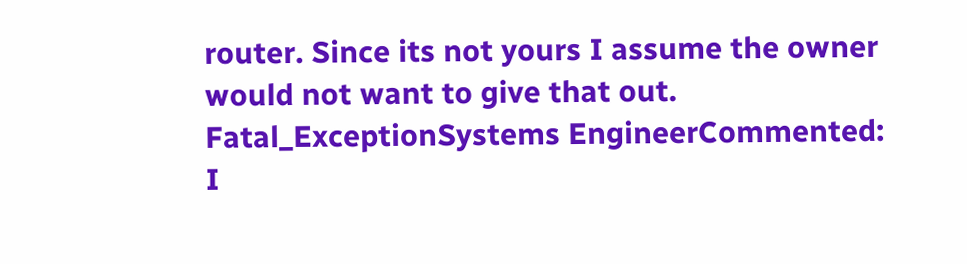router. Since its not yours I assume the owner would not want to give that out.
Fatal_ExceptionSystems EngineerCommented:
I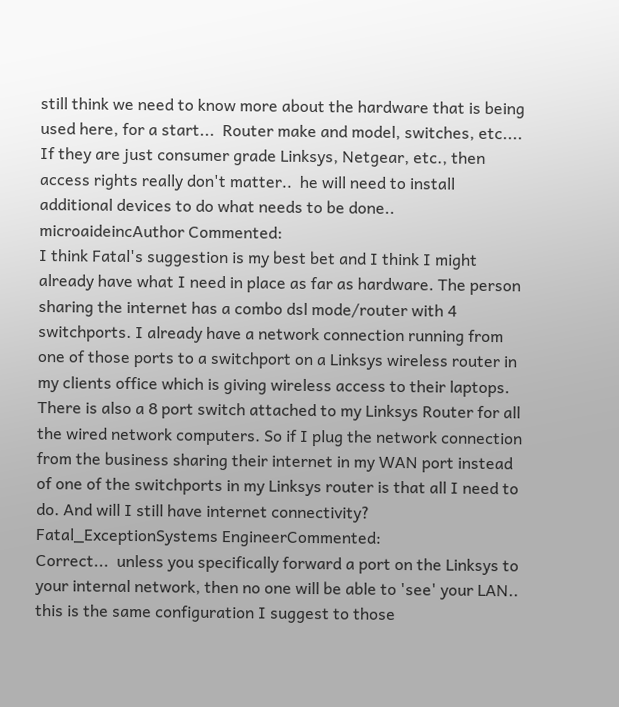still think we need to know more about the hardware that is being used here, for a start...  Router make and model, switches, etc....  If they are just consumer grade Linksys, Netgear, etc., then access rights really don't matter..  he will need to install additional devices to do what needs to be done..
microaideincAuthor Commented:
I think Fatal's suggestion is my best bet and I think I might already have what I need in place as far as hardware. The person sharing the internet has a combo dsl mode/router with 4 switchports. I already have a network connection running from one of those ports to a switchport on a Linksys wireless router in my clients office which is giving wireless access to their laptops. There is also a 8 port switch attached to my Linksys Router for all the wired network computers. So if I plug the network connection from the business sharing their internet in my WAN port instead of one of the switchports in my Linksys router is that all I need to do. And will I still have internet connectivity?
Fatal_ExceptionSystems EngineerCommented:
Correct...  unless you specifically forward a port on the Linksys to your internal network, then no one will be able to 'see' your LAN..  this is the same configuration I suggest to those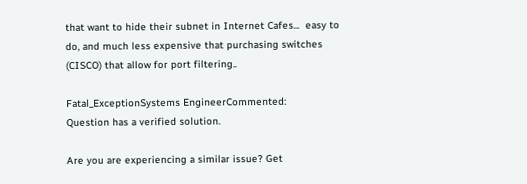that want to hide their subnet in Internet Cafes...  easy to do, and much less expensive that purchasing switches (CISCO) that allow for port filtering..

Fatal_ExceptionSystems EngineerCommented:
Question has a verified solution.

Are you are experiencing a similar issue? Get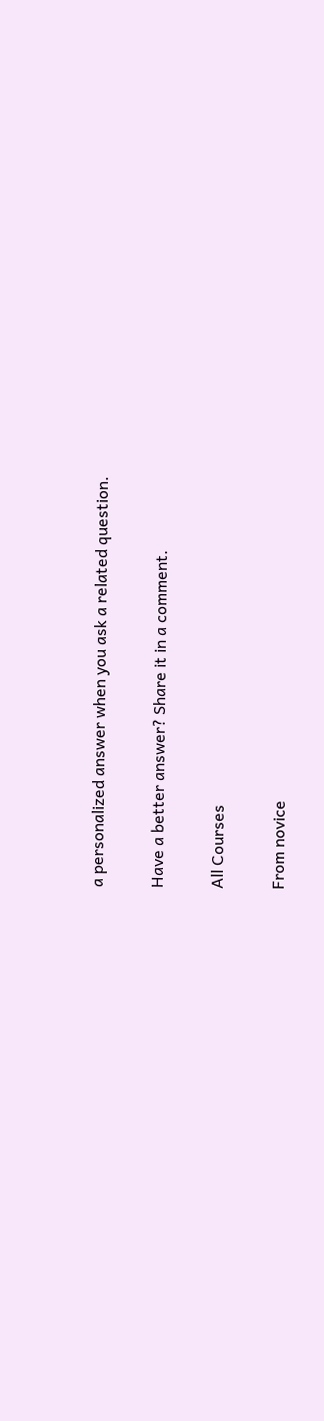a personalized answer when you ask a related question.

Have a better answer? Share it in a comment.

All Courses

From novice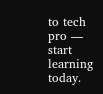to tech pro — start learning today.